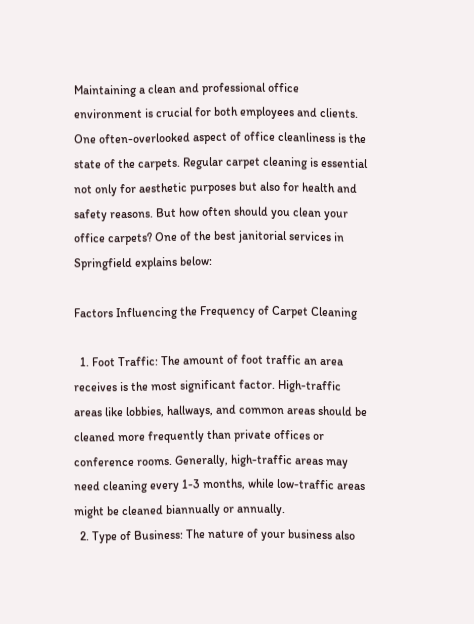Maintaining a clean and professional office environment is crucial for both employees and clients. One often-overlooked aspect of office cleanliness is the state of the carpets. Regular carpet cleaning is essential not only for aesthetic purposes but also for health and safety reasons. But how often should you clean your office carpets? One of the best janitorial services in Springfield explains below:

Factors Influencing the Frequency of Carpet Cleaning

  1. Foot Traffic: The amount of foot traffic an area receives is the most significant factor. High-traffic areas like lobbies, hallways, and common areas should be cleaned more frequently than private offices or conference rooms. Generally, high-traffic areas may need cleaning every 1-3 months, while low-traffic areas might be cleaned biannually or annually.
  2. Type of Business: The nature of your business also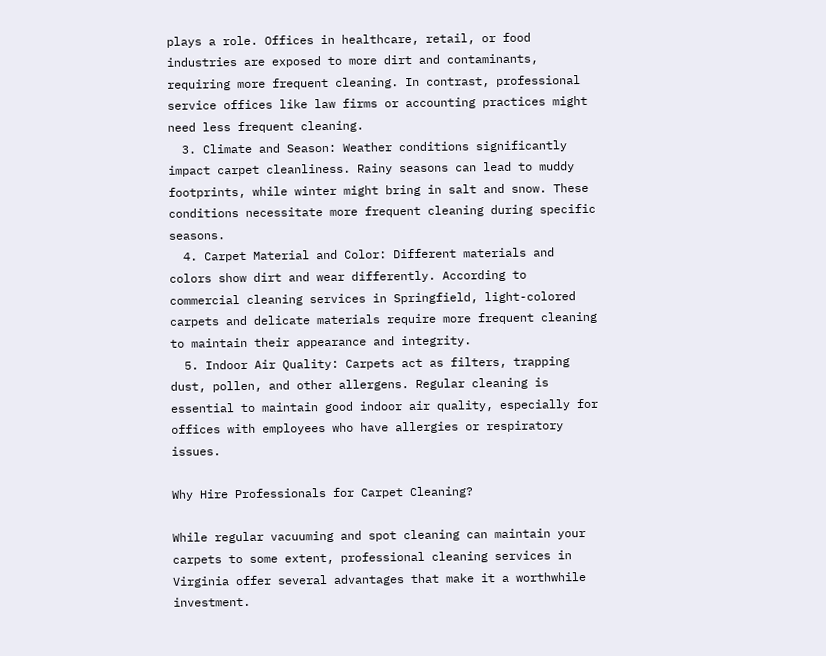plays a role. Offices in healthcare, retail, or food industries are exposed to more dirt and contaminants, requiring more frequent cleaning. In contrast, professional service offices like law firms or accounting practices might need less frequent cleaning.
  3. Climate and Season: Weather conditions significantly impact carpet cleanliness. Rainy seasons can lead to muddy footprints, while winter might bring in salt and snow. These conditions necessitate more frequent cleaning during specific seasons.
  4. Carpet Material and Color: Different materials and colors show dirt and wear differently. According to commercial cleaning services in Springfield, light-colored carpets and delicate materials require more frequent cleaning to maintain their appearance and integrity.
  5. Indoor Air Quality: Carpets act as filters, trapping dust, pollen, and other allergens. Regular cleaning is essential to maintain good indoor air quality, especially for offices with employees who have allergies or respiratory issues.

Why Hire Professionals for Carpet Cleaning?

While regular vacuuming and spot cleaning can maintain your carpets to some extent, professional cleaning services in Virginia offer several advantages that make it a worthwhile investment.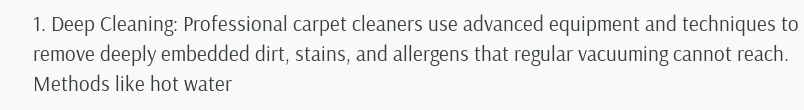1. Deep Cleaning: Professional carpet cleaners use advanced equipment and techniques to remove deeply embedded dirt, stains, and allergens that regular vacuuming cannot reach. Methods like hot water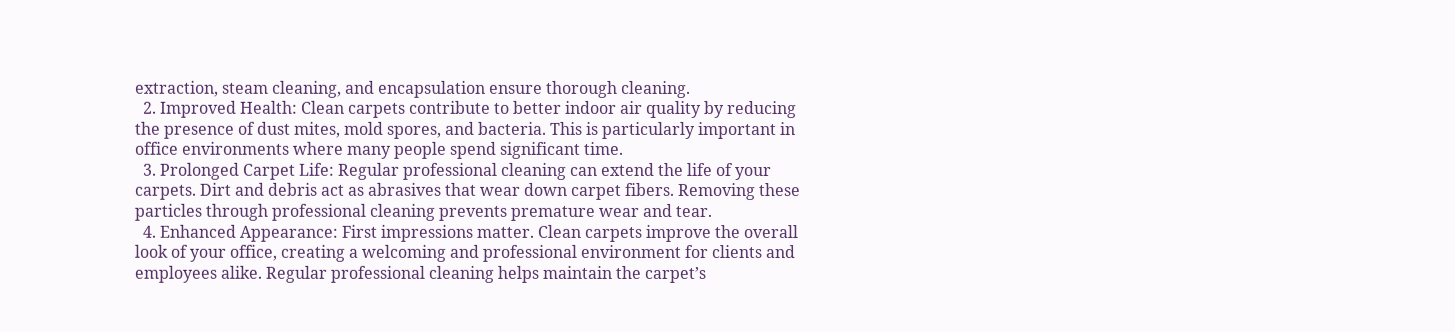extraction, steam cleaning, and encapsulation ensure thorough cleaning.
  2. Improved Health: Clean carpets contribute to better indoor air quality by reducing the presence of dust mites, mold spores, and bacteria. This is particularly important in office environments where many people spend significant time.
  3. Prolonged Carpet Life: Regular professional cleaning can extend the life of your carpets. Dirt and debris act as abrasives that wear down carpet fibers. Removing these particles through professional cleaning prevents premature wear and tear.
  4. Enhanced Appearance: First impressions matter. Clean carpets improve the overall look of your office, creating a welcoming and professional environment for clients and employees alike. Regular professional cleaning helps maintain the carpet’s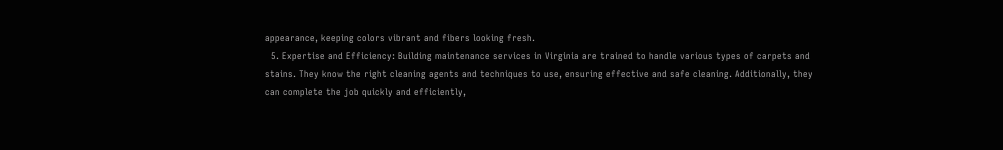appearance, keeping colors vibrant and fibers looking fresh.
  5. Expertise and Efficiency: Building maintenance services in Virginia are trained to handle various types of carpets and stains. They know the right cleaning agents and techniques to use, ensuring effective and safe cleaning. Additionally, they can complete the job quickly and efficiently,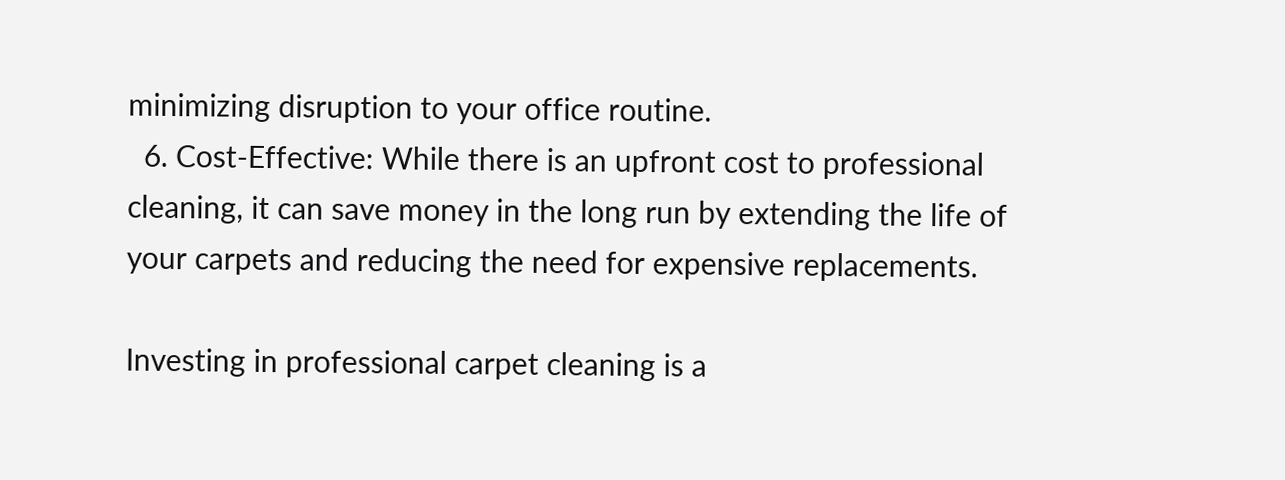minimizing disruption to your office routine.
  6. Cost-Effective: While there is an upfront cost to professional cleaning, it can save money in the long run by extending the life of your carpets and reducing the need for expensive replacements.

Investing in professional carpet cleaning is a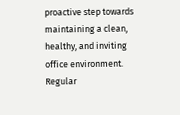proactive step towards maintaining a clean, healthy, and inviting office environment. Regular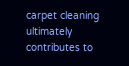carpet cleaning ultimately contributes to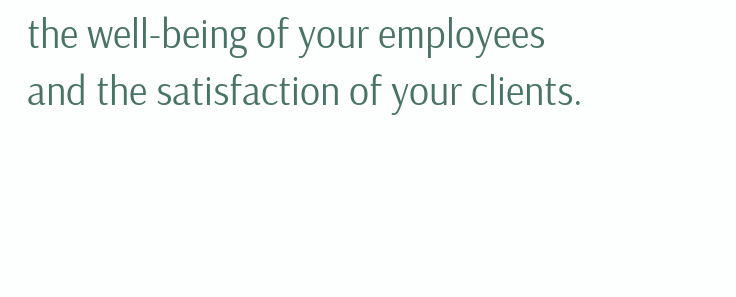the well-being of your employees and the satisfaction of your clients.